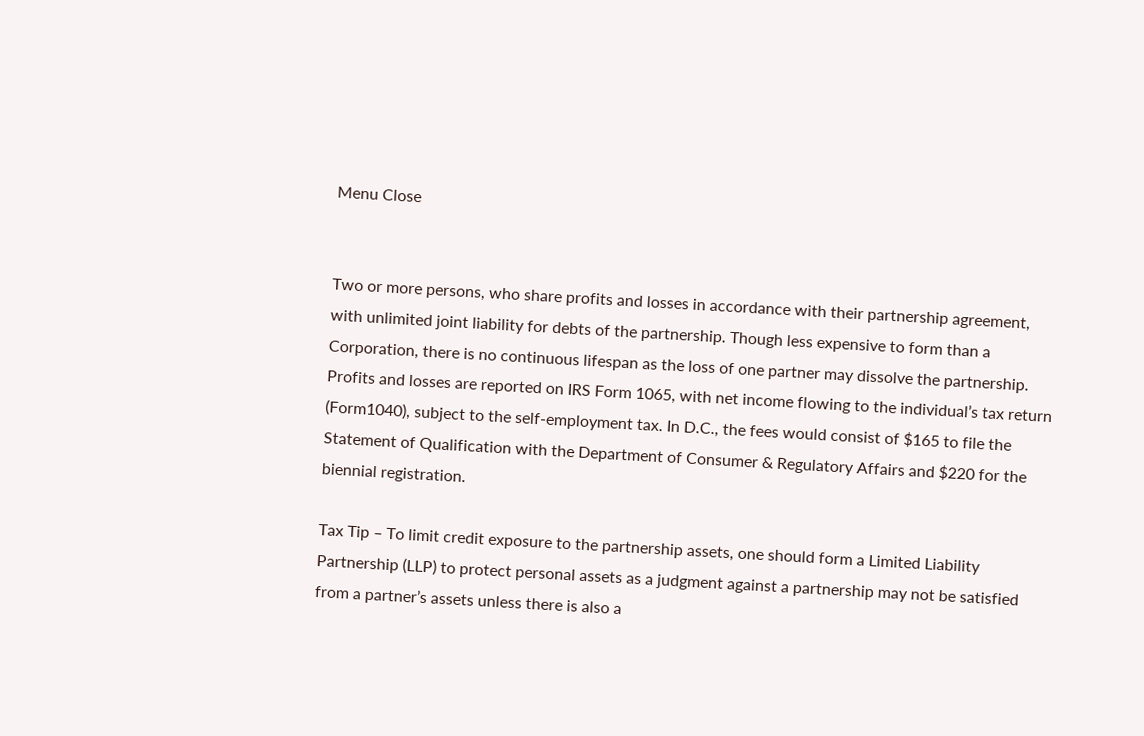Menu Close


Two or more persons, who share profits and losses in accordance with their partnership agreement, with unlimited joint liability for debts of the partnership. Though less expensive to form than a Corporation, there is no continuous lifespan as the loss of one partner may dissolve the partnership. Profits and losses are reported on IRS Form 1065, with net income flowing to the individual’s tax return (Form1040), subject to the self-employment tax. In D.C., the fees would consist of $165 to file the Statement of Qualification with the Department of Consumer & Regulatory Affairs and $220 for the biennial registration.

Tax Tip – To limit credit exposure to the partnership assets, one should form a Limited Liability Partnership (LLP) to protect personal assets as a judgment against a partnership may not be satisfied from a partner’s assets unless there is also a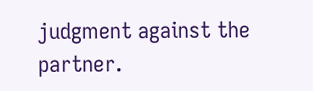judgment against the partner.